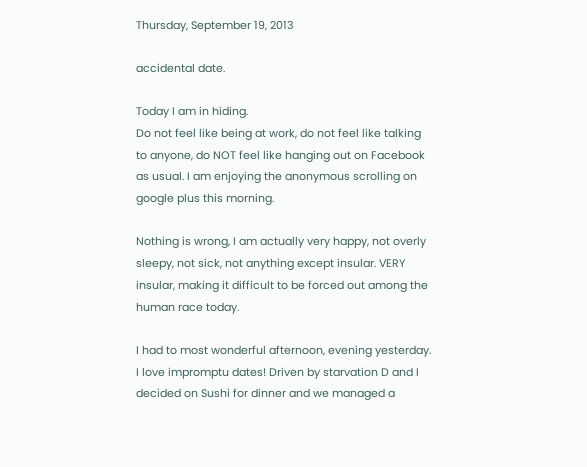Thursday, September 19, 2013

accidental date.

Today I am in hiding.
Do not feel like being at work, do not feel like talking to anyone, do NOT feel like hanging out on Facebook as usual. I am enjoying the anonymous scrolling on google plus this morning.

Nothing is wrong, I am actually very happy, not overly sleepy, not sick, not anything except insular. VERY insular, making it difficult to be forced out among the human race today.

I had to most wonderful afternoon, evening yesterday. I love impromptu dates! Driven by starvation D and I  decided on Sushi for dinner and we managed a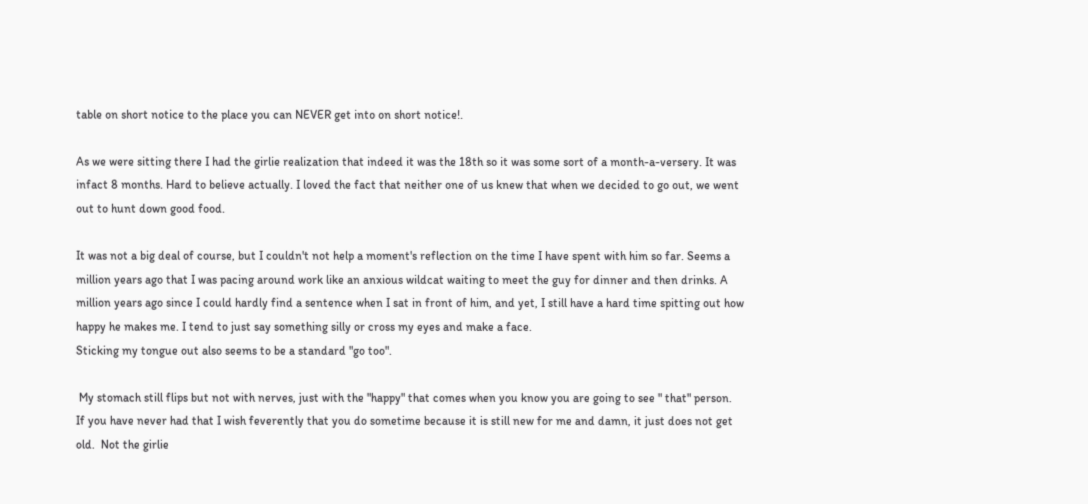table on short notice to the place you can NEVER get into on short notice!.

As we were sitting there I had the girlie realization that indeed it was the 18th so it was some sort of a month-a-versery. It was infact 8 months. Hard to believe actually. I loved the fact that neither one of us knew that when we decided to go out, we went out to hunt down good food.

It was not a big deal of course, but I couldn't not help a moment's reflection on the time I have spent with him so far. Seems a million years ago that I was pacing around work like an anxious wildcat waiting to meet the guy for dinner and then drinks. A million years ago since I could hardly find a sentence when I sat in front of him, and yet, I still have a hard time spitting out how happy he makes me. I tend to just say something silly or cross my eyes and make a face.
Sticking my tongue out also seems to be a standard "go too".

 My stomach still flips but not with nerves, just with the "happy" that comes when you know you are going to see " that" person.  If you have never had that I wish feverently that you do sometime because it is still new for me and damn, it just does not get old.  Not the girlie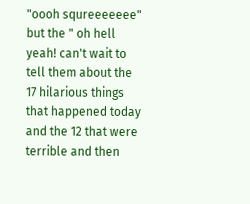"oooh squreeeeeee" but the " oh hell yeah! can't wait to tell them about the 17 hilarious things that happened today and the 12 that were terrible and then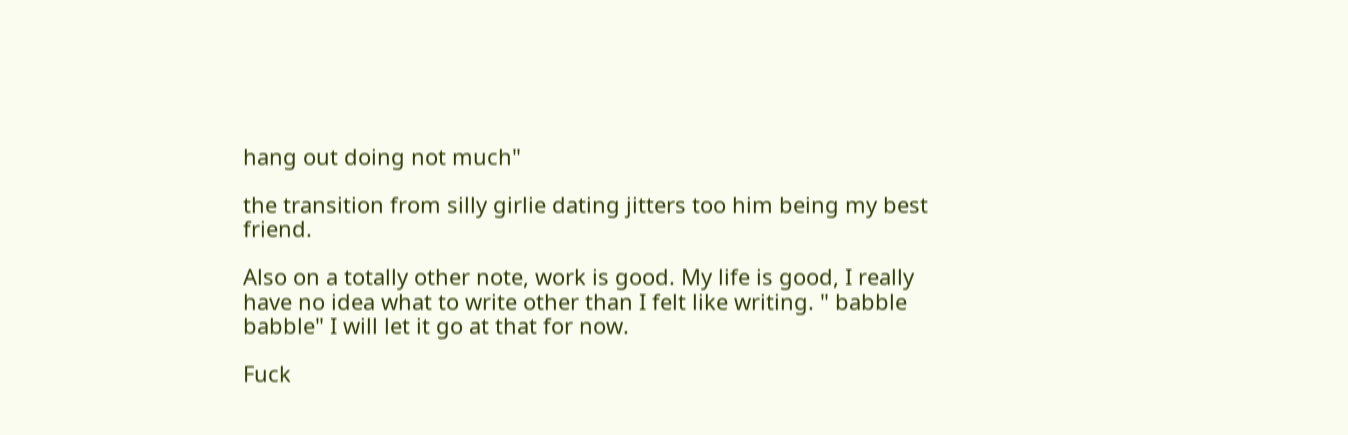hang out doing not much"

the transition from silly girlie dating jitters too him being my best friend.

Also on a totally other note, work is good. My life is good, I really have no idea what to write other than I felt like writing. " babble babble" I will let it go at that for now.

Fuck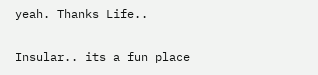yeah. Thanks Life..

Insular.. its a fun place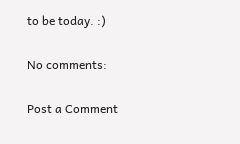to be today. :)

No comments:

Post a Comment